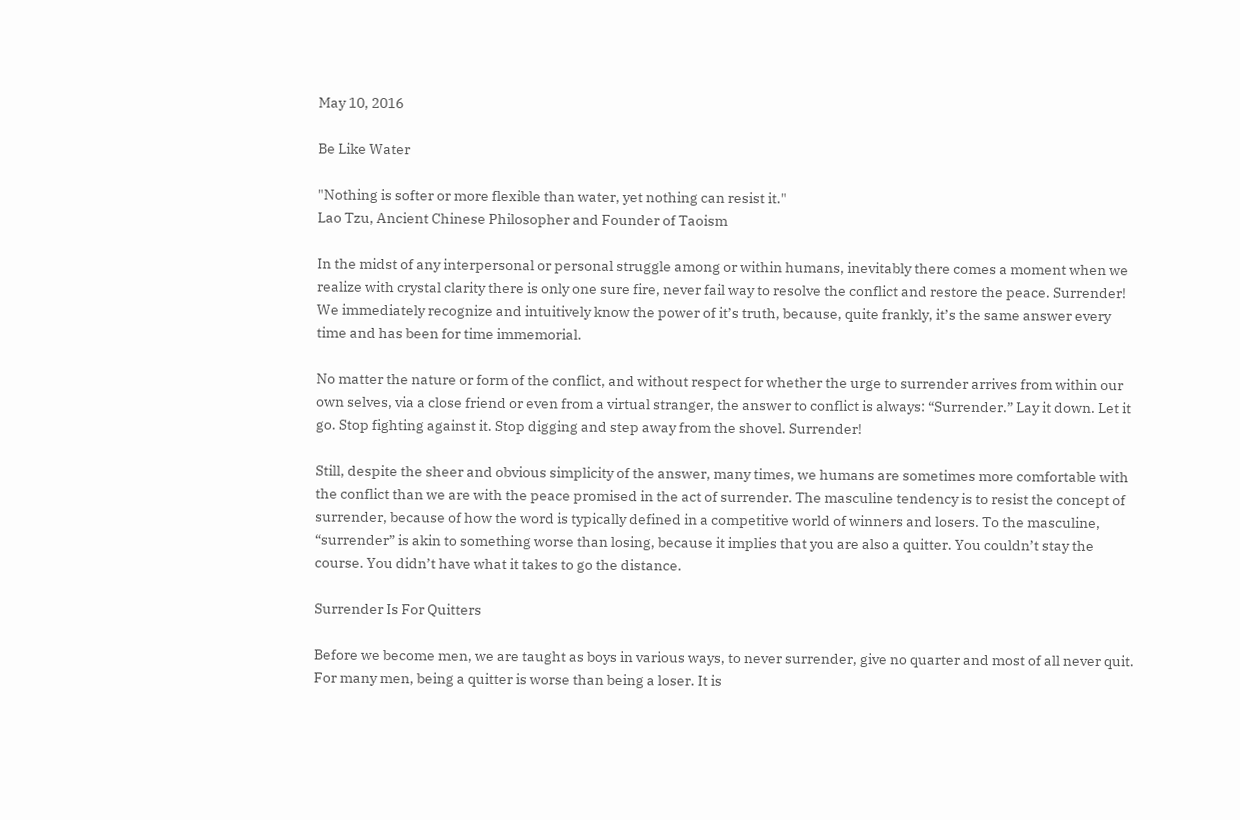May 10, 2016

Be Like Water

"Nothing is softer or more flexible than water, yet nothing can resist it."
Lao Tzu, Ancient Chinese Philosopher and Founder of Taoism

In the midst of any interpersonal or personal struggle among or within humans, inevitably there comes a moment when we realize with crystal clarity there is only one sure fire, never fail way to resolve the conflict and restore the peace. Surrender! We immediately recognize and intuitively know the power of it’s truth, because, quite frankly, it’s the same answer every time and has been for time immemorial.

No matter the nature or form of the conflict, and without respect for whether the urge to surrender arrives from within our own selves, via a close friend or even from a virtual stranger, the answer to conflict is always: “Surrender.” Lay it down. Let it go. Stop fighting against it. Stop digging and step away from the shovel. Surrender!

Still, despite the sheer and obvious simplicity of the answer, many times, we humans are sometimes more comfortable with the conflict than we are with the peace promised in the act of surrender. The masculine tendency is to resist the concept of surrender, because of how the word is typically defined in a competitive world of winners and losers. To the masculine, “surrender” is akin to something worse than losing, because it implies that you are also a quitter. You couldn’t stay the course. You didn’t have what it takes to go the distance.

Surrender Is For Quitters

Before we become men, we are taught as boys in various ways, to never surrender, give no quarter and most of all never quit. For many men, being a quitter is worse than being a loser. It is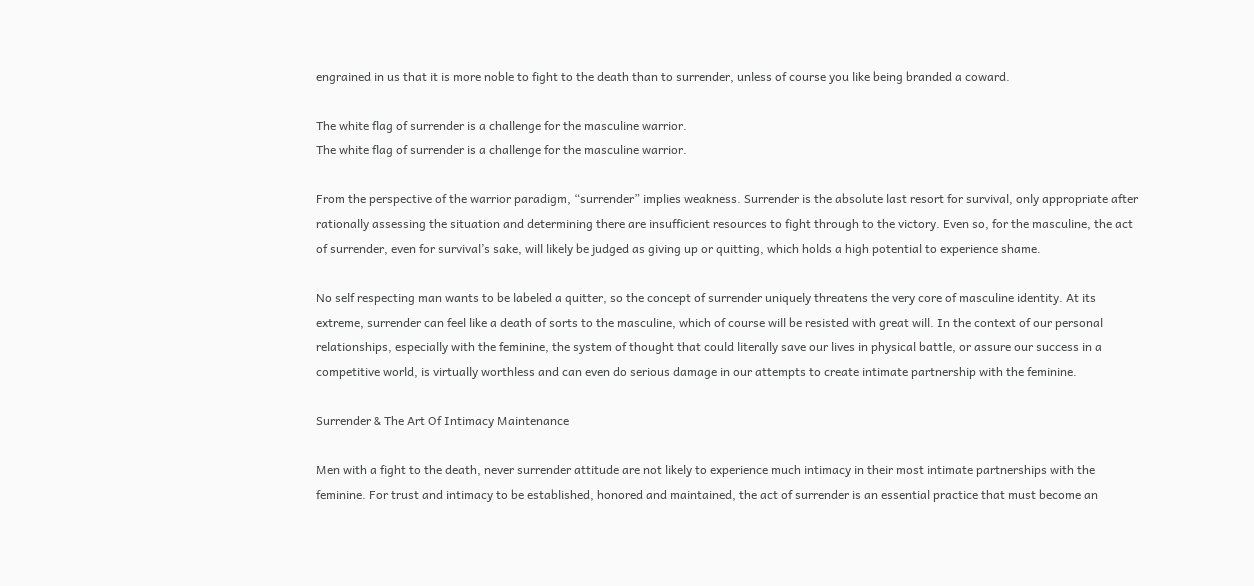engrained in us that it is more noble to fight to the death than to surrender, unless of course you like being branded a coward.

The white flag of surrender is a challenge for the masculine warrior.
The white flag of surrender is a challenge for the masculine warrior.

From the perspective of the warrior paradigm, “surrender” implies weakness. Surrender is the absolute last resort for survival, only appropriate after rationally assessing the situation and determining there are insufficient resources to fight through to the victory. Even so, for the masculine, the act of surrender, even for survival’s sake, will likely be judged as giving up or quitting, which holds a high potential to experience shame.

No self respecting man wants to be labeled a quitter, so the concept of surrender uniquely threatens the very core of masculine identity. At its extreme, surrender can feel like a death of sorts to the masculine, which of course will be resisted with great will. In the context of our personal relationships, especially with the feminine, the system of thought that could literally save our lives in physical battle, or assure our success in a competitive world, is virtually worthless and can even do serious damage in our attempts to create intimate partnership with the feminine.

Surrender & The Art Of Intimacy Maintenance

Men with a fight to the death, never surrender attitude are not likely to experience much intimacy in their most intimate partnerships with the feminine. For trust and intimacy to be established, honored and maintained, the act of surrender is an essential practice that must become an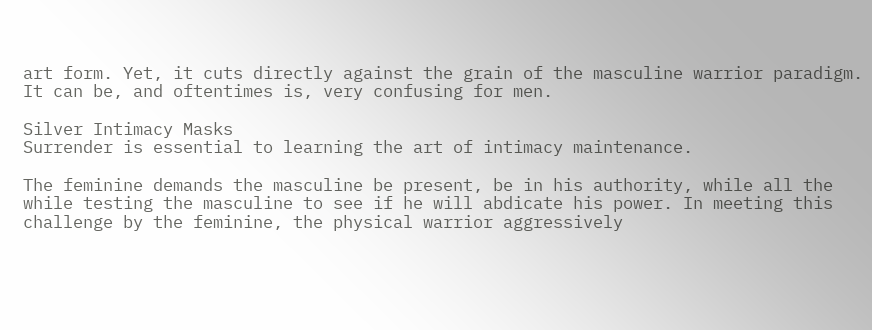art form. Yet, it cuts directly against the grain of the masculine warrior paradigm.  It can be, and oftentimes is, very confusing for men.

Silver Intimacy Masks
Surrender is essential to learning the art of intimacy maintenance.

The feminine demands the masculine be present, be in his authority, while all the while testing the masculine to see if he will abdicate his power. In meeting this challenge by the feminine, the physical warrior aggressively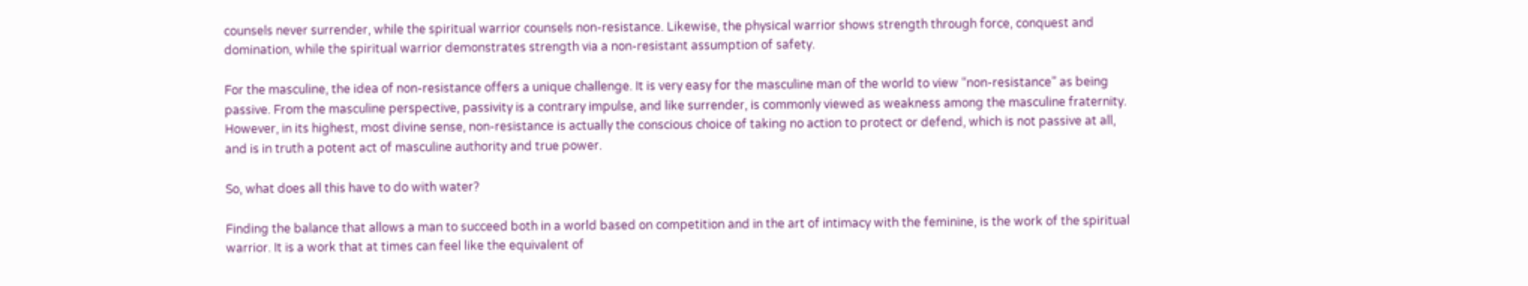counsels never surrender, while the spiritual warrior counsels non-resistance. Likewise, the physical warrior shows strength through force, conquest and domination, while the spiritual warrior demonstrates strength via a non-resistant assumption of safety.

For the masculine, the idea of non-resistance offers a unique challenge. It is very easy for the masculine man of the world to view “non-resistance” as being passive. From the masculine perspective, passivity is a contrary impulse, and like surrender, is commonly viewed as weakness among the masculine fraternity. However, in its highest, most divine sense, non-resistance is actually the conscious choice of taking no action to protect or defend, which is not passive at all, and is in truth a potent act of masculine authority and true power.

So, what does all this have to do with water?

Finding the balance that allows a man to succeed both in a world based on competition and in the art of intimacy with the feminine, is the work of the spiritual warrior. It is a work that at times can feel like the equivalent of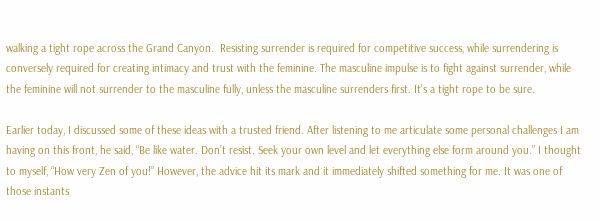walking a tight rope across the Grand Canyon.  Resisting surrender is required for competitive success, while surrendering is conversely required for creating intimacy and trust with the feminine. The masculine impulse is to fight against surrender, while the feminine will not surrender to the masculine fully, unless the masculine surrenders first. It’s a tight rope to be sure.

Earlier today, I discussed some of these ideas with a trusted friend. After listening to me articulate some personal challenges I am having on this front, he said, “Be like water. Don’t resist. Seek your own level and let everything else form around you.” I thought to myself, “How very Zen of you!” However, the advice hit its mark and it immediately shifted something for me. It was one of those instants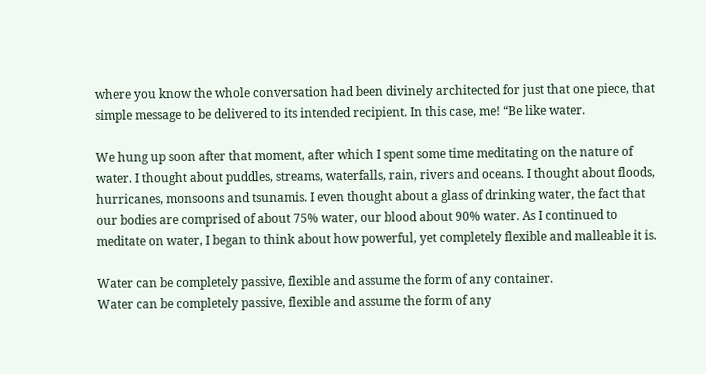where you know the whole conversation had been divinely architected for just that one piece, that simple message to be delivered to its intended recipient. In this case, me! “Be like water.

We hung up soon after that moment, after which I spent some time meditating on the nature of water. I thought about puddles, streams, waterfalls, rain, rivers and oceans. I thought about floods, hurricanes, monsoons and tsunamis. I even thought about a glass of drinking water, the fact that our bodies are comprised of about 75% water, our blood about 90% water. As I continued to meditate on water, I began to think about how powerful, yet completely flexible and malleable it is.

Water can be completely passive, flexible and assume the form of any container.
Water can be completely passive, flexible and assume the form of any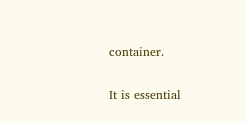container.

It is essential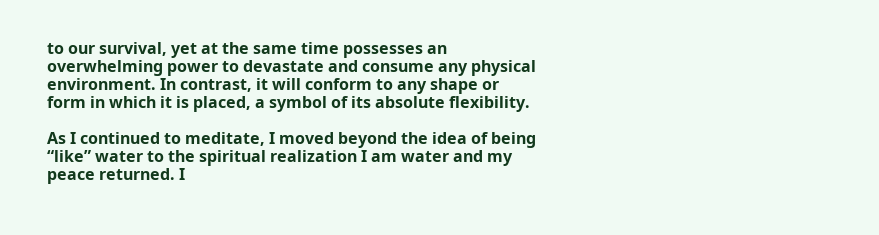to our survival, yet at the same time possesses an overwhelming power to devastate and consume any physical environment. In contrast, it will conform to any shape or form in which it is placed, a symbol of its absolute flexibility.

As I continued to meditate, I moved beyond the idea of being “like” water to the spiritual realization I am water and my peace returned. I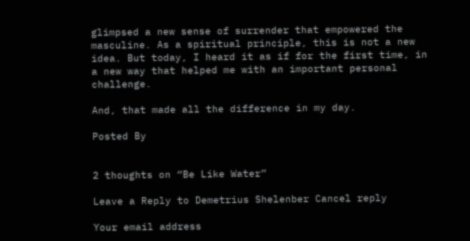glimpsed a new sense of surrender that empowered the masculine. As a spiritual principle, this is not a new idea. But today, I heard it as if for the first time, in a new way that helped me with an important personal challenge.

And, that made all the difference in my day.

Posted By


2 thoughts on “Be Like Water”

Leave a Reply to Demetrius Shelenber Cancel reply

Your email address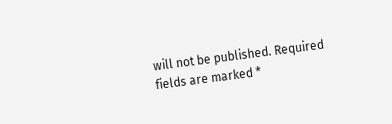will not be published. Required fields are marked *